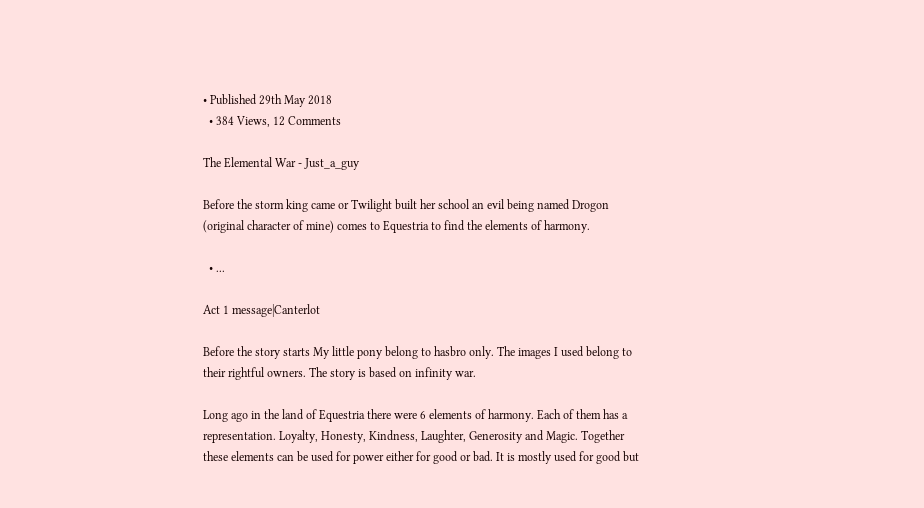• Published 29th May 2018
  • 384 Views, 12 Comments

The Elemental War - Just_a_guy

Before the storm king came or Twilight built her school an evil being named Drogon (original character of mine) comes to Equestria to find the elements of harmony.

  • ...

Act 1 message|Canterlot

Before the story starts My little pony belong to hasbro only. The images I used belong to their rightful owners. The story is based on infinity war.

Long ago in the land of Equestria there were 6 elements of harmony. Each of them has a representation. Loyalty, Honesty, Kindness, Laughter, Generosity and Magic. Together these elements can be used for power either for good or bad. It is mostly used for good but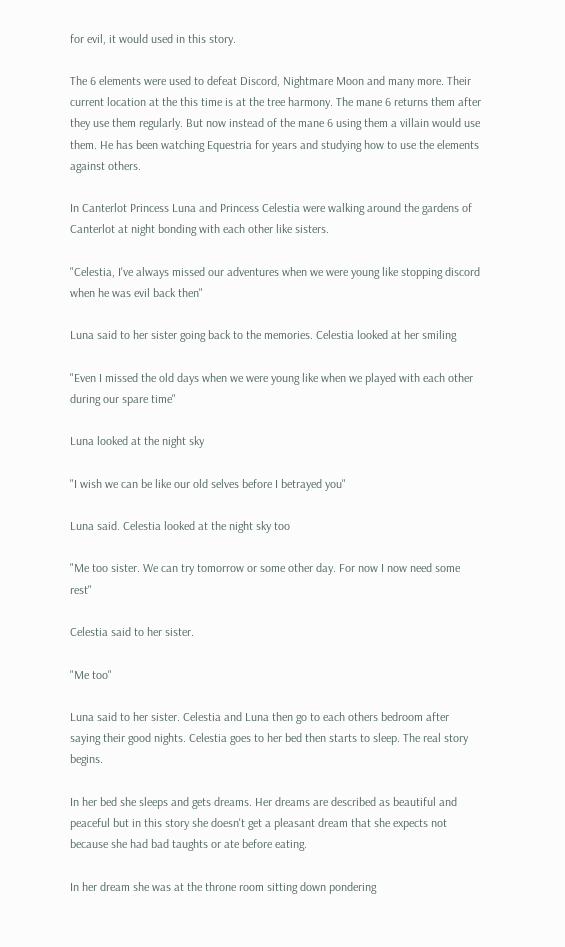for evil, it would used in this story.

The 6 elements were used to defeat Discord, Nightmare Moon and many more. Their current location at the this time is at the tree harmony. The mane 6 returns them after they use them regularly. But now instead of the mane 6 using them a villain would use them. He has been watching Equestria for years and studying how to use the elements against others.

In Canterlot Princess Luna and Princess Celestia were walking around the gardens of Canterlot at night bonding with each other like sisters.

"Celestia, I've always missed our adventures when we were young like stopping discord when he was evil back then"

Luna said to her sister going back to the memories. Celestia looked at her smiling

"Even I missed the old days when we were young like when we played with each other during our spare time"

Luna looked at the night sky

"I wish we can be like our old selves before I betrayed you"

Luna said. Celestia looked at the night sky too

"Me too sister. We can try tomorrow or some other day. For now I now need some rest"

Celestia said to her sister.

"Me too"

Luna said to her sister. Celestia and Luna then go to each others bedroom after saying their good nights. Celestia goes to her bed then starts to sleep. The real story begins.

In her bed she sleeps and gets dreams. Her dreams are described as beautiful and peaceful but in this story she doesn't get a pleasant dream that she expects not because she had bad taughts or ate before eating.

In her dream she was at the throne room sitting down pondering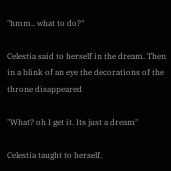"hmm.. what to do?"

Celestia said to herself in the dream. Then in a blink of an eye the decorations of the throne disappeared

"What? oh I get it. Its just a dream"

Celestia taught to herself.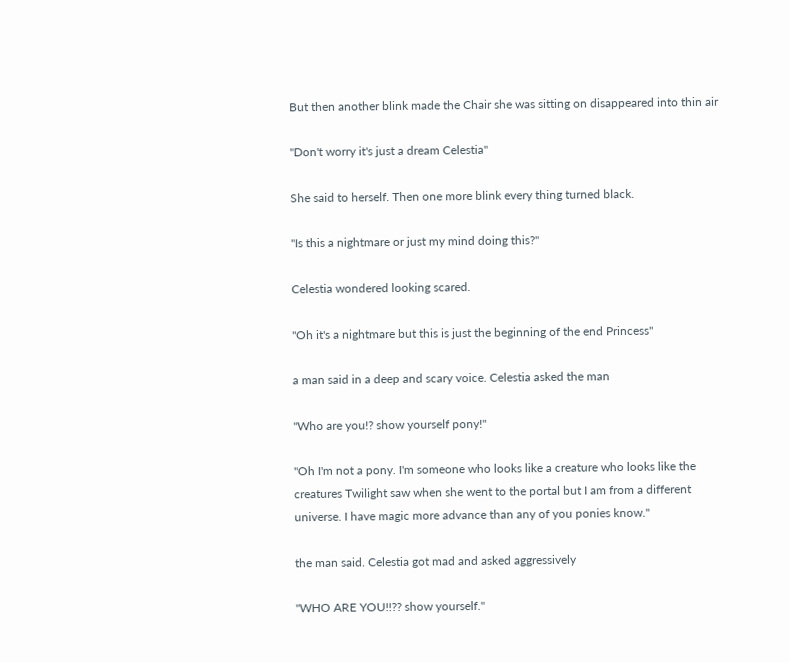But then another blink made the Chair she was sitting on disappeared into thin air

"Don't worry it's just a dream Celestia"

She said to herself. Then one more blink every thing turned black.

"Is this a nightmare or just my mind doing this?"

Celestia wondered looking scared.

"Oh it's a nightmare but this is just the beginning of the end Princess"

a man said in a deep and scary voice. Celestia asked the man

"Who are you!? show yourself pony!"

"Oh I'm not a pony. I'm someone who looks like a creature who looks like the creatures Twilight saw when she went to the portal but I am from a different universe. I have magic more advance than any of you ponies know."

the man said. Celestia got mad and asked aggressively

"WHO ARE YOU!!?? show yourself."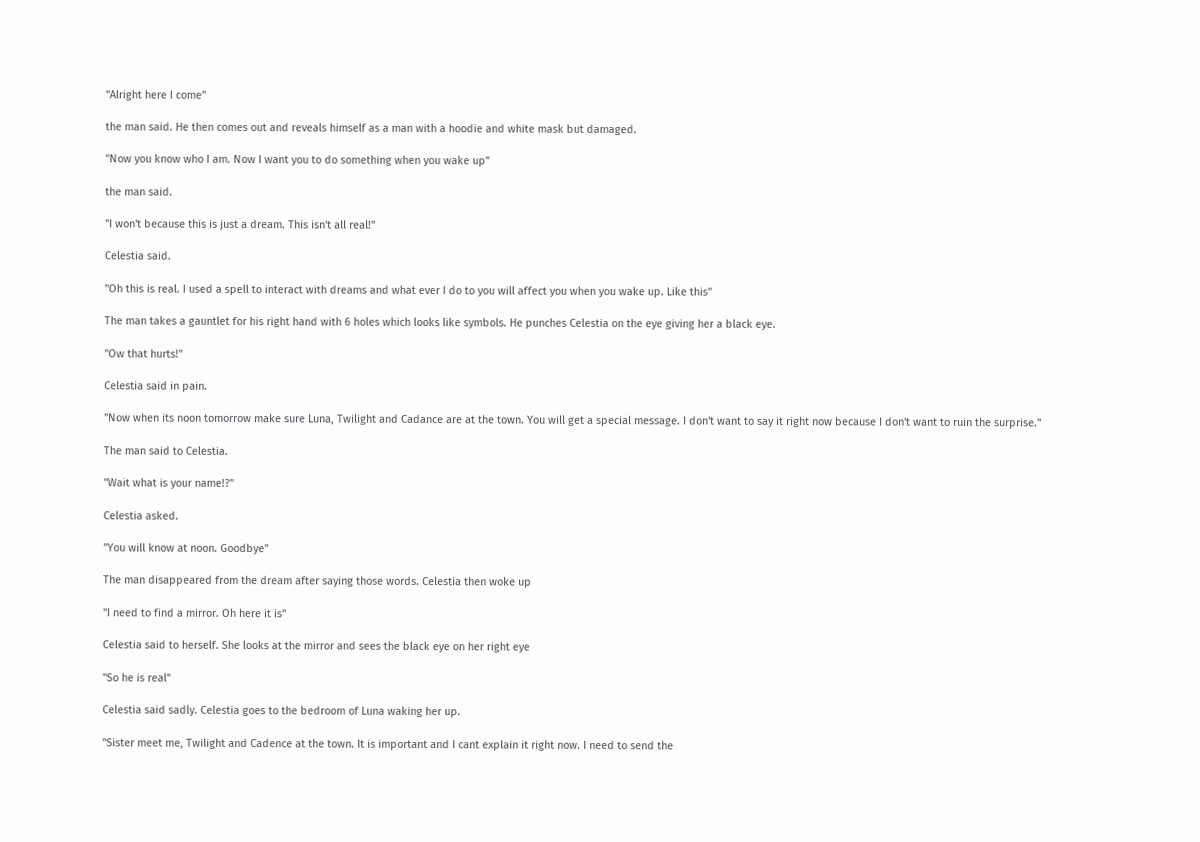"Alright here I come"

the man said. He then comes out and reveals himself as a man with a hoodie and white mask but damaged.

"Now you know who I am. Now I want you to do something when you wake up"

the man said.

"I won't because this is just a dream. This isn't all real!"

Celestia said.

"Oh this is real. I used a spell to interact with dreams and what ever I do to you will affect you when you wake up. Like this"

The man takes a gauntlet for his right hand with 6 holes which looks like symbols. He punches Celestia on the eye giving her a black eye.

"Ow that hurts!"

Celestia said in pain.

"Now when its noon tomorrow make sure Luna, Twilight and Cadance are at the town. You will get a special message. I don't want to say it right now because I don't want to ruin the surprise."

The man said to Celestia.

"Wait what is your name!?"

Celestia asked.

"You will know at noon. Goodbye"

The man disappeared from the dream after saying those words. Celestia then woke up

"I need to find a mirror. Oh here it is"

Celestia said to herself. She looks at the mirror and sees the black eye on her right eye

"So he is real"

Celestia said sadly. Celestia goes to the bedroom of Luna waking her up.

"Sister meet me, Twilight and Cadence at the town. It is important and I cant explain it right now. I need to send the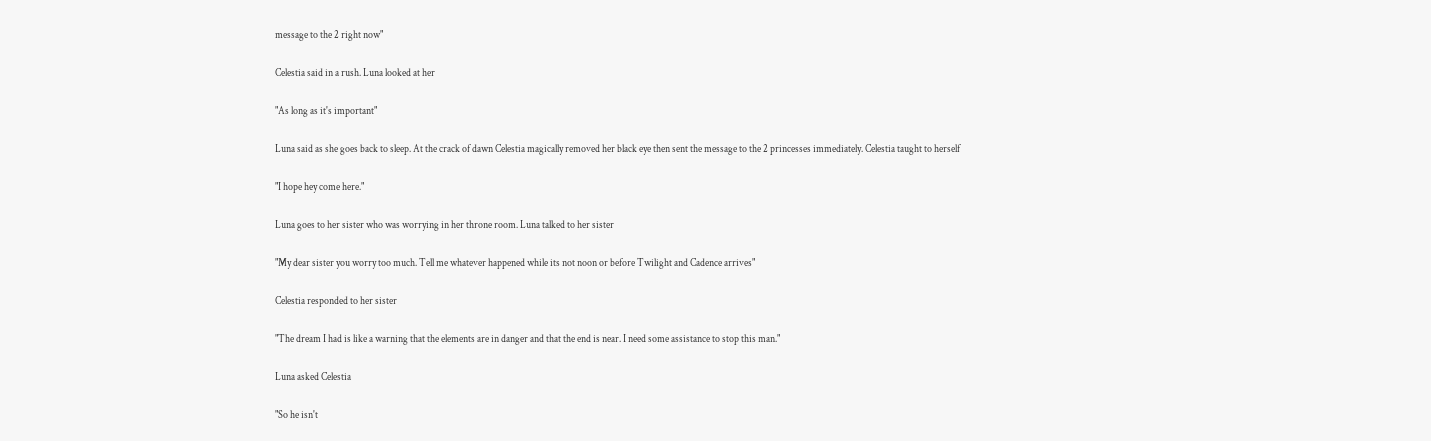message to the 2 right now"

Celestia said in a rush. Luna looked at her

"As long as it's important"

Luna said as she goes back to sleep. At the crack of dawn Celestia magically removed her black eye then sent the message to the 2 princesses immediately. Celestia taught to herself

"I hope hey come here."

Luna goes to her sister who was worrying in her throne room. Luna talked to her sister

"My dear sister you worry too much. Tell me whatever happened while its not noon or before Twilight and Cadence arrives"

Celestia responded to her sister

"The dream I had is like a warning that the elements are in danger and that the end is near. I need some assistance to stop this man."

Luna asked Celestia

"So he isn't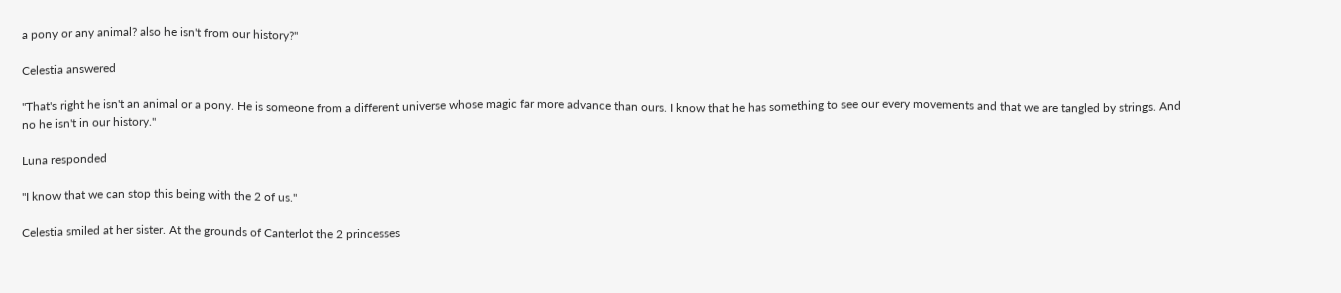a pony or any animal? also he isn't from our history?"

Celestia answered

"That's right he isn't an animal or a pony. He is someone from a different universe whose magic far more advance than ours. I know that he has something to see our every movements and that we are tangled by strings. And no he isn't in our history."

Luna responded

"I know that we can stop this being with the 2 of us."

Celestia smiled at her sister. At the grounds of Canterlot the 2 princesses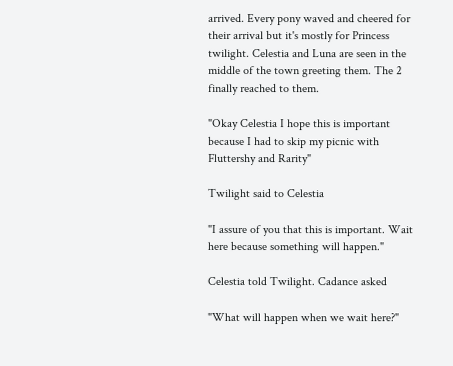arrived. Every pony waved and cheered for their arrival but it's mostly for Princess twilight. Celestia and Luna are seen in the middle of the town greeting them. The 2 finally reached to them.

"Okay Celestia I hope this is important because I had to skip my picnic with Fluttershy and Rarity"

Twilight said to Celestia

"I assure of you that this is important. Wait here because something will happen."

Celestia told Twilight. Cadance asked

"What will happen when we wait here?"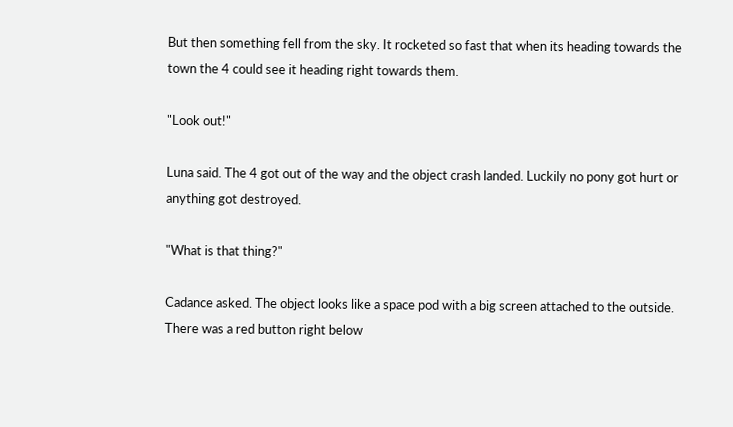But then something fell from the sky. It rocketed so fast that when its heading towards the town the 4 could see it heading right towards them.

"Look out!"

Luna said. The 4 got out of the way and the object crash landed. Luckily no pony got hurt or anything got destroyed.

"What is that thing?"

Cadance asked. The object looks like a space pod with a big screen attached to the outside. There was a red button right below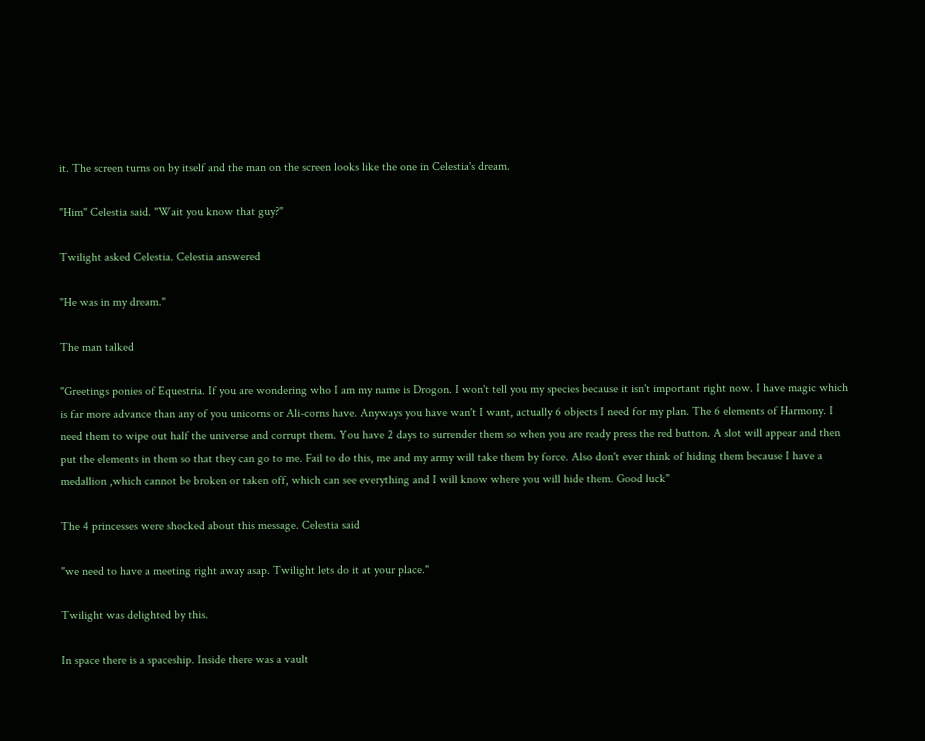it. The screen turns on by itself and the man on the screen looks like the one in Celestia's dream.

"Him" Celestia said. "Wait you know that guy?"

Twilight asked Celestia. Celestia answered

"He was in my dream."

The man talked

"Greetings ponies of Equestria. If you are wondering who I am my name is Drogon. I won't tell you my species because it isn't important right now. I have magic which is far more advance than any of you unicorns or Ali-corns have. Anyways you have wan't I want, actually 6 objects I need for my plan. The 6 elements of Harmony. I need them to wipe out half the universe and corrupt them. You have 2 days to surrender them so when you are ready press the red button. A slot will appear and then put the elements in them so that they can go to me. Fail to do this, me and my army will take them by force. Also don't ever think of hiding them because I have a medallion ,which cannot be broken or taken off, which can see everything and I will know where you will hide them. Good luck"

The 4 princesses were shocked about this message. Celestia said

"we need to have a meeting right away asap. Twilight lets do it at your place."

Twilight was delighted by this.

In space there is a spaceship. Inside there was a vault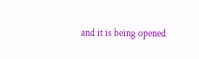and it is being opened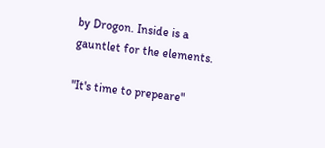by Drogon. Inside is a gauntlet for the elements.

"It's time to prepeare"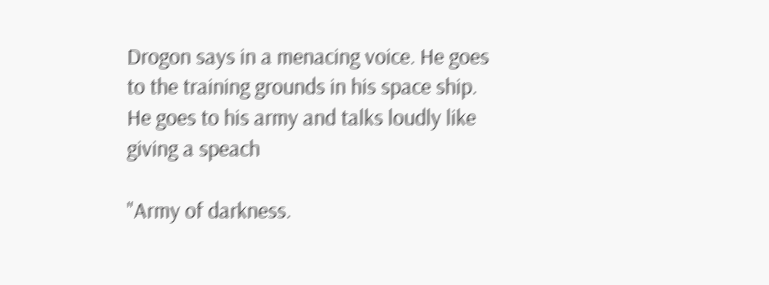Drogon says in a menacing voice. He goes to the training grounds in his space ship. He goes to his army and talks loudly like giving a speach

"Army of darkness.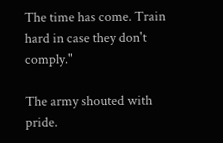The time has come. Train hard in case they don't comply."

The army shouted with pride.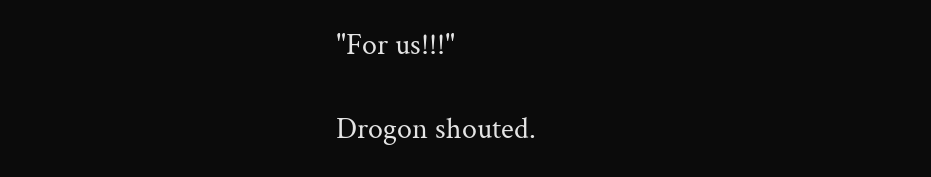"For us!!!"

Drogon shouted.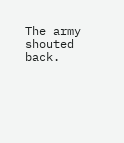The army shouted back.